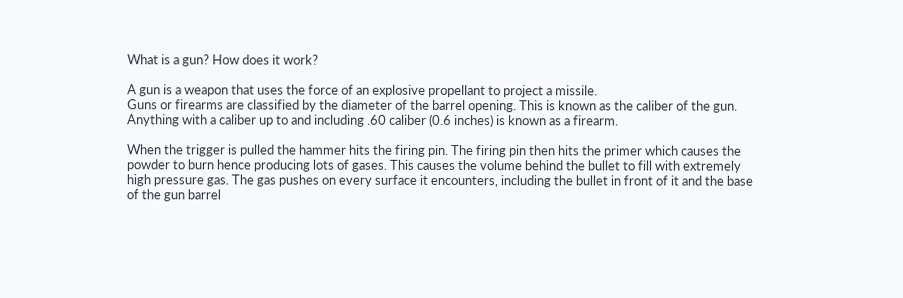What is a gun? How does it work?

A gun is a weapon that uses the force of an explosive propellant to project a missile.
Guns or firearms are classified by the diameter of the barrel opening. This is known as the caliber of the gun. Anything with a caliber up to and including .60 caliber (0.6 inches) is known as a firearm.

When the trigger is pulled the hammer hits the firing pin. The firing pin then hits the primer which causes the powder to burn hence producing lots of gases. This causes the volume behind the bullet to fill with extremely high pressure gas. The gas pushes on every surface it encounters, including the bullet in front of it and the base of the gun barrel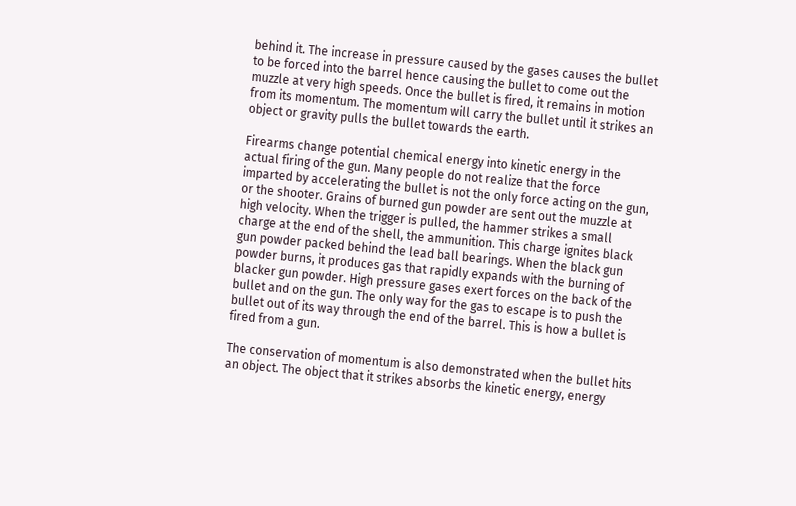behind it. The increase in pressure caused by the gases causes the bullet to be forced into the barrel hence causing the bullet to come out the muzzle at very high speeds. Once the bullet is fired, it remains in motion from its momentum. The momentum will carry the bullet until it strikes an object or gravity pulls the bullet towards the earth.

Firearms change potential chemical energy into kinetic energy in the actual firing of the gun. Many people do not realize that the force imparted by accelerating the bullet is not the only force acting on the gun, or the shooter. Grains of burned gun powder are sent out the muzzle at high velocity. When the trigger is pulled, the hammer strikes a small charge at the end of the shell, the ammunition. This charge ignites black gun powder packed behind the lead ball bearings. When the black gun powder burns, it produces gas that rapidly expands with the burning of blacker gun powder. High pressure gases exert forces on the back of the bullet and on the gun. The only way for the gas to escape is to push the bullet out of its way through the end of the barrel. This is how a bullet is fired from a gun.

The conservation of momentum is also demonstrated when the bullet hits an object. The object that it strikes absorbs the kinetic energy, energy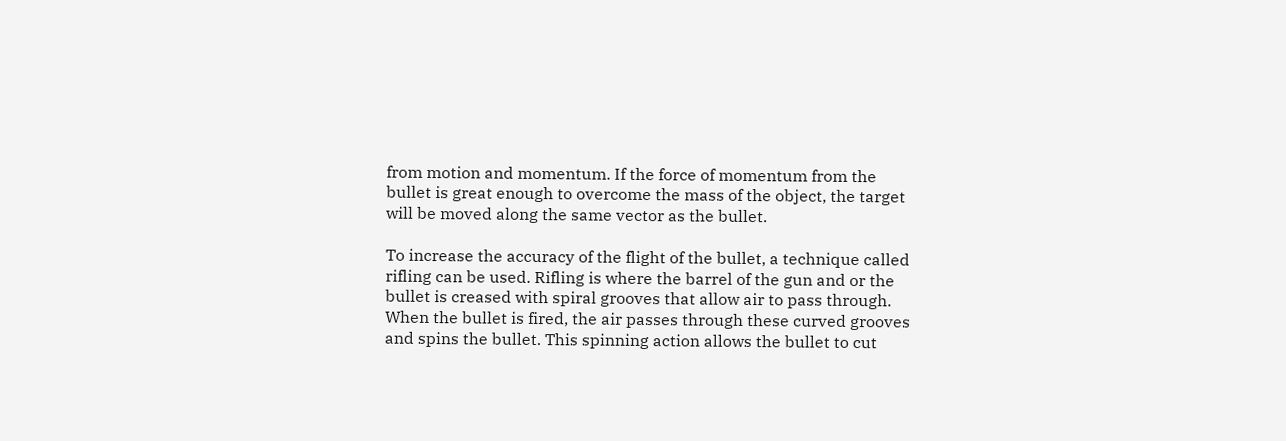from motion and momentum. If the force of momentum from the bullet is great enough to overcome the mass of the object, the target will be moved along the same vector as the bullet.

To increase the accuracy of the flight of the bullet, a technique called rifling can be used. Rifling is where the barrel of the gun and or the bullet is creased with spiral grooves that allow air to pass through. When the bullet is fired, the air passes through these curved grooves and spins the bullet. This spinning action allows the bullet to cut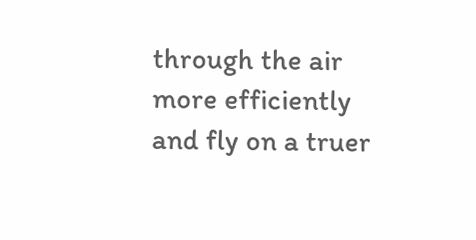through the air more efficiently and fly on a truer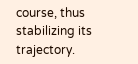course, thus stabilizing its trajectory.